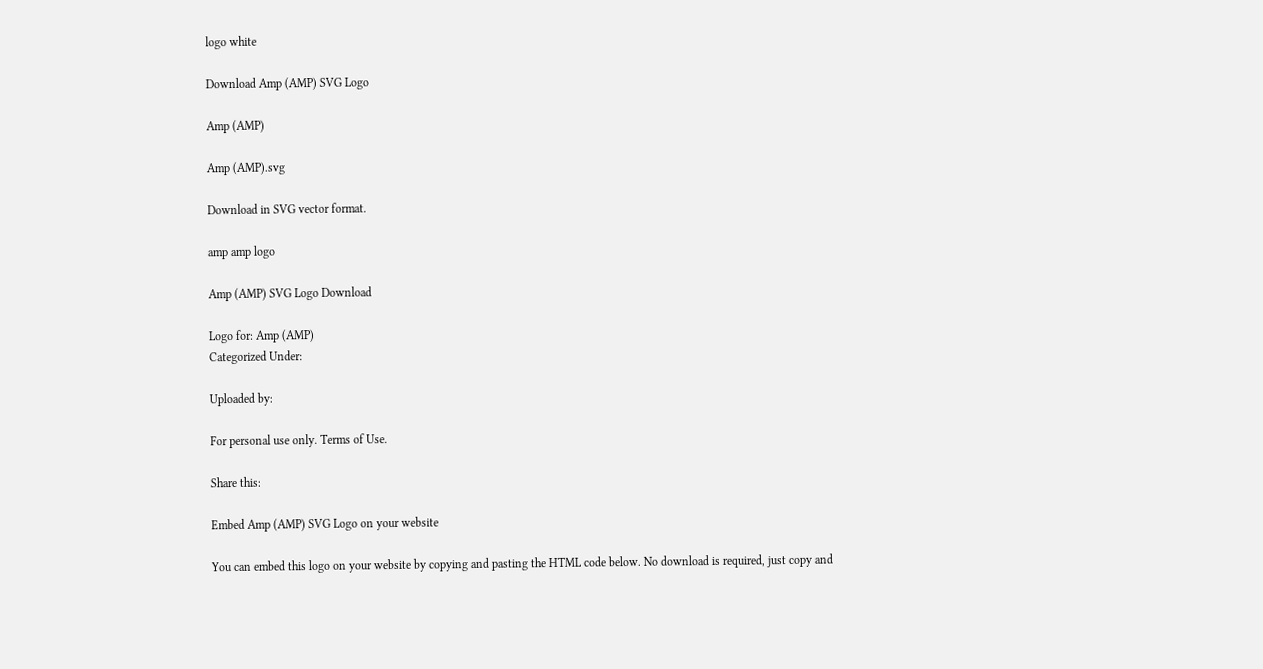logo white

Download Amp (AMP) SVG Logo

Amp (AMP)

Amp (AMP).svg

Download in SVG vector format.

amp amp logo

Amp (AMP) SVG Logo Download

Logo for: Amp (AMP)
Categorized Under:

Uploaded by:

For personal use only. Terms of Use.

Share this:

Embed Amp (AMP) SVG Logo on your website

You can embed this logo on your website by copying and pasting the HTML code below. No download is required, just copy and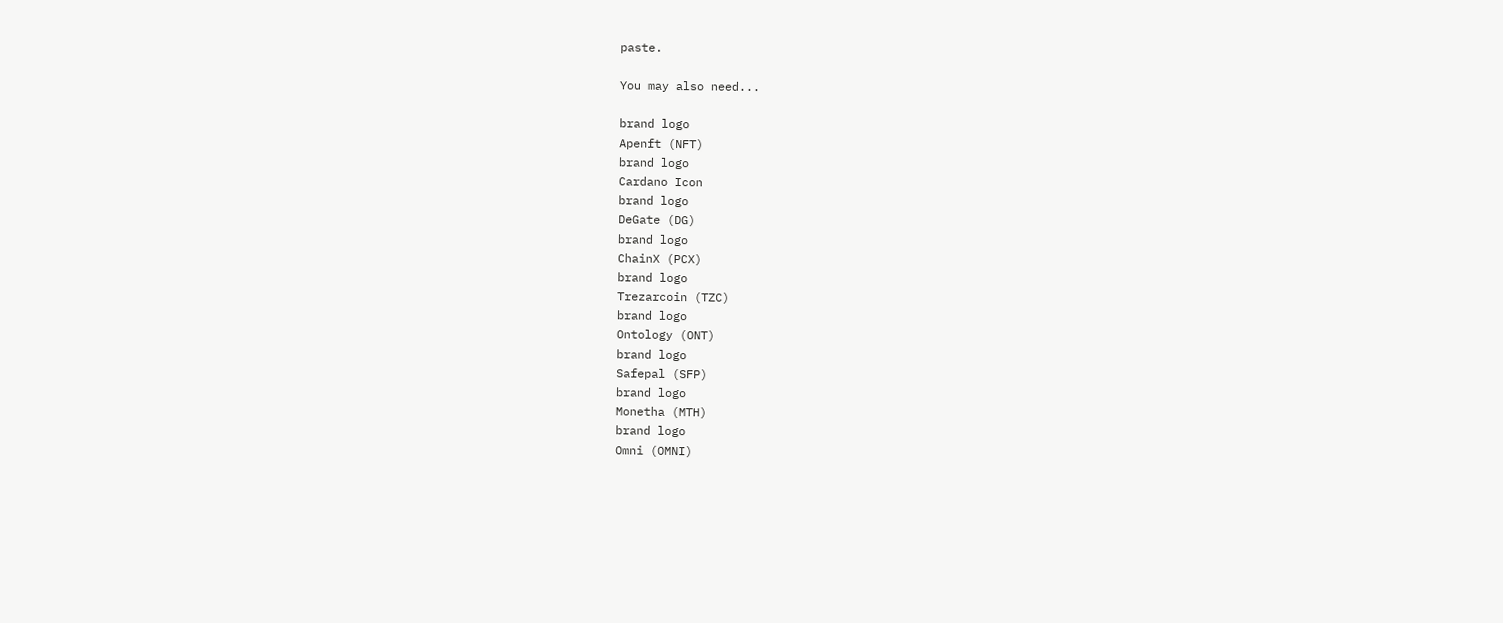paste.

You may also need...

brand logo
Apenft (NFT)
brand logo
Cardano Icon
brand logo
DeGate (DG)
brand logo
ChainX (PCX)
brand logo
Trezarcoin (TZC)
brand logo
Ontology (ONT)
brand logo
Safepal (SFP)
brand logo
Monetha (MTH)
brand logo
Omni (OMNI)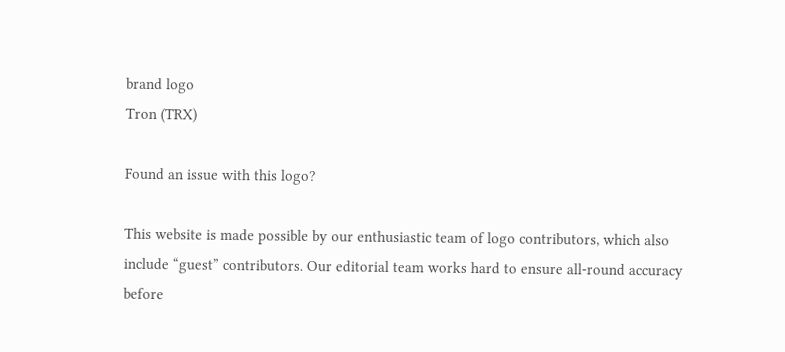brand logo
Tron (TRX)

Found an issue with this logo?

This website is made possible by our enthusiastic team of logo contributors, which also include “guest” contributors. Our editorial team works hard to ensure all-round accuracy before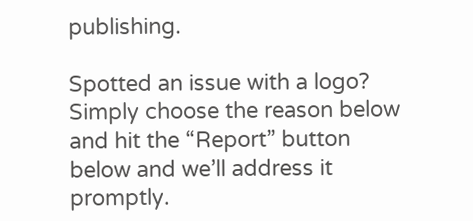publishing.

Spotted an issue with a logo? Simply choose the reason below and hit the “Report” button below and we’ll address it promptly.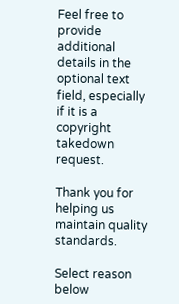Feel free to provide additional details in the optional text field, especially if it is a copyright takedown request.

Thank you for helping us maintain quality standards.

Select reason below